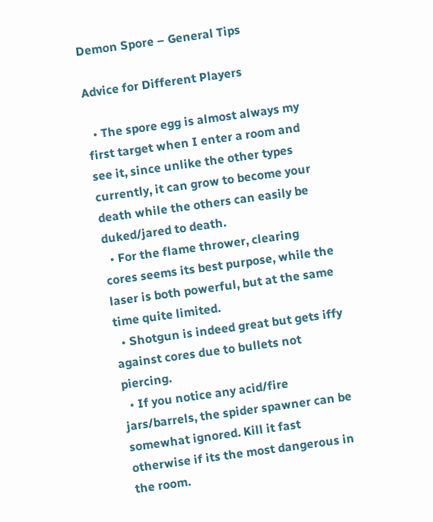Demon Spore – General Tips

Advice for Different Players

  • The spore egg is almost always my first target when I enter a room and see it, since unlike the other types currently, it can grow to become your death while the others can easily be duked/jared to death.
  • For the flame thrower, clearing cores seems its best purpose, while the laser is both powerful, but at the same time quite limited.
  • Shotgun is indeed great but gets iffy against cores due to bullets not piercing.
  • If you notice any acid/fire jars/barrels, the spider spawner can be somewhat ignored. Kill it fast otherwise if its the most dangerous in the room.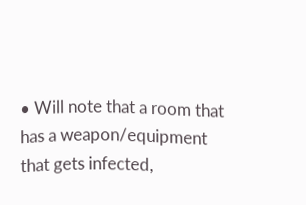• Will note that a room that has a weapon/equipment that gets infected,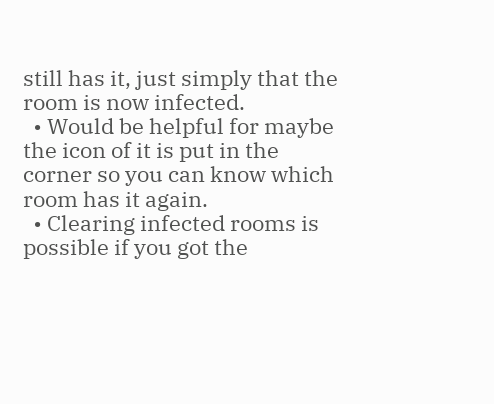still has it, just simply that the room is now infected.
  • Would be helpful for maybe the icon of it is put in the corner so you can know which room has it again.
  • Clearing infected rooms is possible if you got the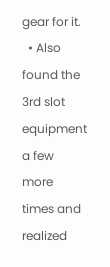gear for it.
  • Also found the 3rd slot equipment a few more times and realized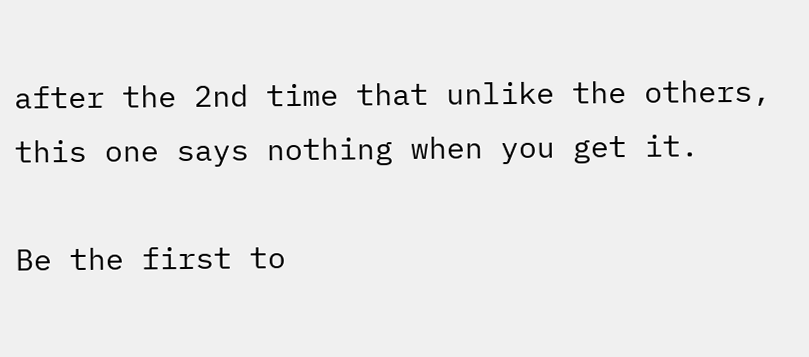after the 2nd time that unlike the others, this one says nothing when you get it.

Be the first to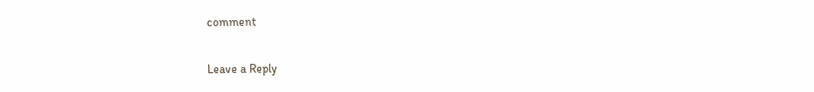comment

Leave a Reply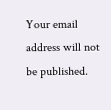Your email address will not be published.